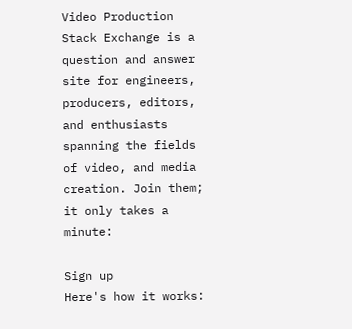Video Production Stack Exchange is a question and answer site for engineers, producers, editors, and enthusiasts spanning the fields of video, and media creation. Join them; it only takes a minute:

Sign up
Here's how it works: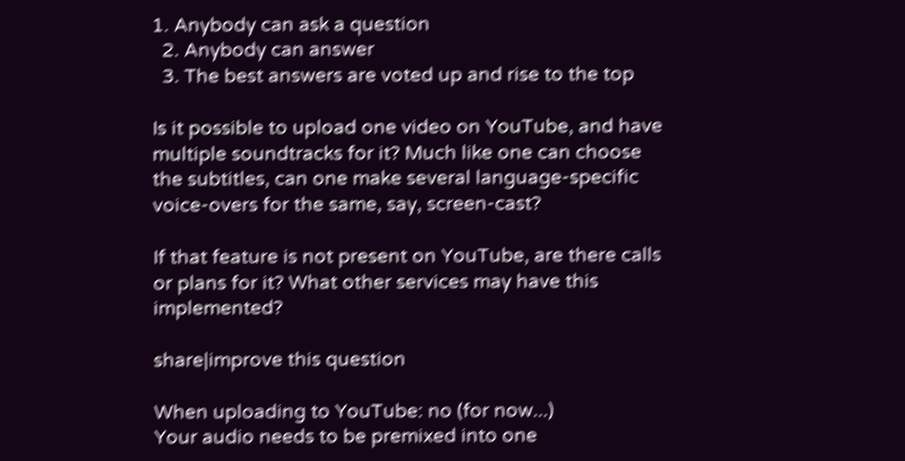1. Anybody can ask a question
  2. Anybody can answer
  3. The best answers are voted up and rise to the top

Is it possible to upload one video on YouTube, and have multiple soundtracks for it? Much like one can choose the subtitles, can one make several language-specific voice-overs for the same, say, screen-cast?

If that feature is not present on YouTube, are there calls or plans for it? What other services may have this implemented?

share|improve this question

When uploading to YouTube: no (for now...)
Your audio needs to be premixed into one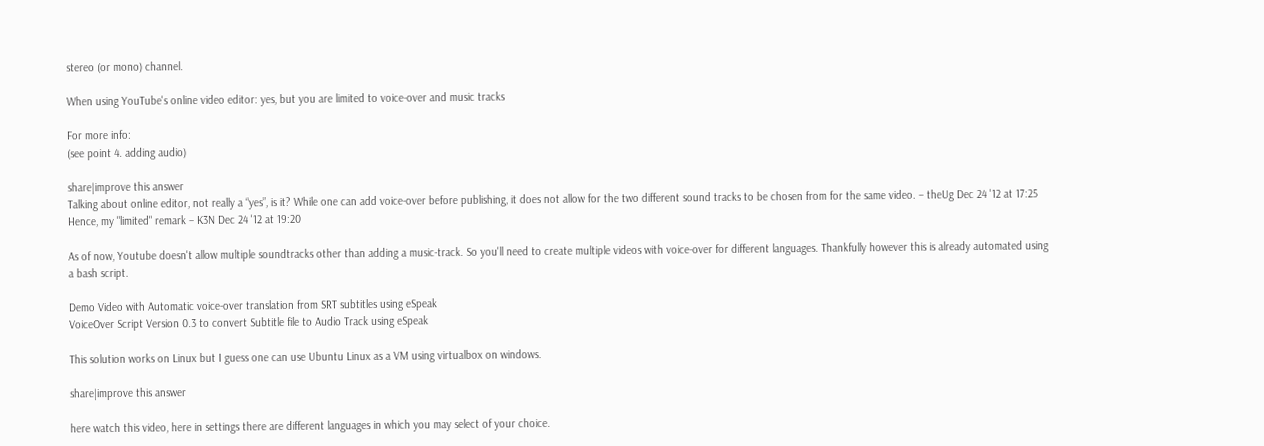stereo (or mono) channel.

When using YouTube's online video editor: yes, but you are limited to voice-over and music tracks

For more info:
(see point 4. adding audio)

share|improve this answer
Talking about online editor, not really a “yes”, is it? While one can add voice-over before publishing, it does not allow for the two different sound tracks to be chosen from for the same video. – theUg Dec 24 '12 at 17:25
Hence, my "limited" remark – K3N Dec 24 '12 at 19:20

As of now, Youtube doesn't allow multiple soundtracks other than adding a music-track. So you'll need to create multiple videos with voice-over for different languages. Thankfully however this is already automated using a bash script.

Demo Video with Automatic voice-over translation from SRT subtitles using eSpeak
VoiceOver Script Version 0.3 to convert Subtitle file to Audio Track using eSpeak

This solution works on Linux but I guess one can use Ubuntu Linux as a VM using virtualbox on windows.

share|improve this answer

here watch this video, here in settings there are different languages in which you may select of your choice.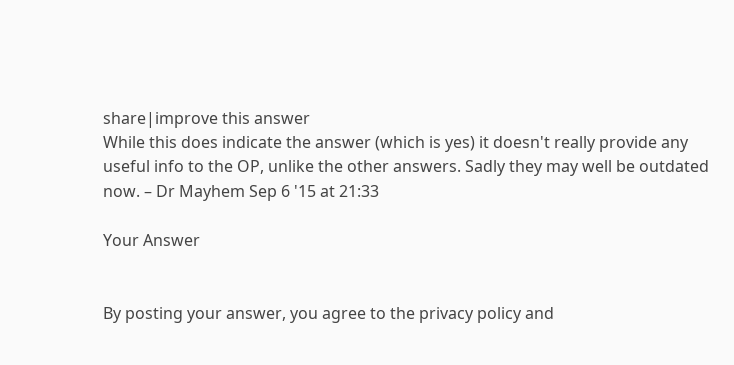share|improve this answer
While this does indicate the answer (which is yes) it doesn't really provide any useful info to the OP, unlike the other answers. Sadly they may well be outdated now. – Dr Mayhem Sep 6 '15 at 21:33

Your Answer


By posting your answer, you agree to the privacy policy and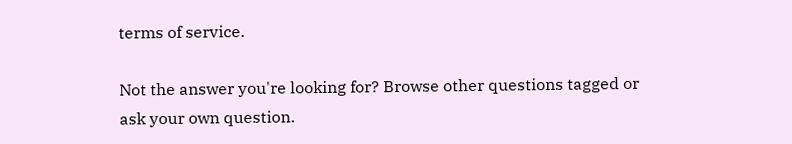terms of service.

Not the answer you're looking for? Browse other questions tagged or ask your own question.